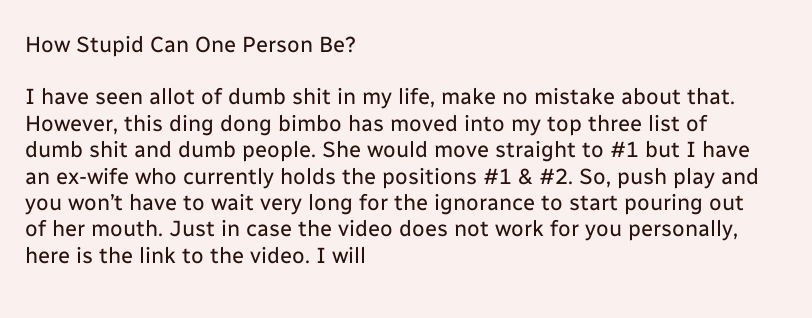How Stupid Can One Person Be?

I have seen allot of dumb shit in my life, make no mistake about that. However, this ding dong bimbo has moved into my top three list of dumb shit and dumb people. She would move straight to #1 but I have an ex-wife who currently holds the positions #1 & #2. So, push play and you won’t have to wait very long for the ignorance to start pouring out of her mouth. Just in case the video does not work for you personally, here is the link to the video. I will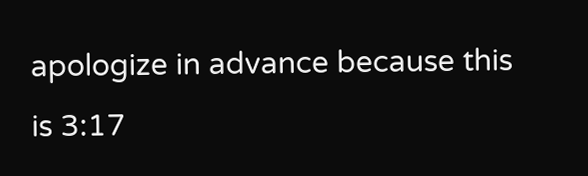apologize in advance because this is 3:17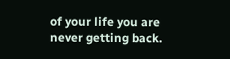of your life you are never getting back.